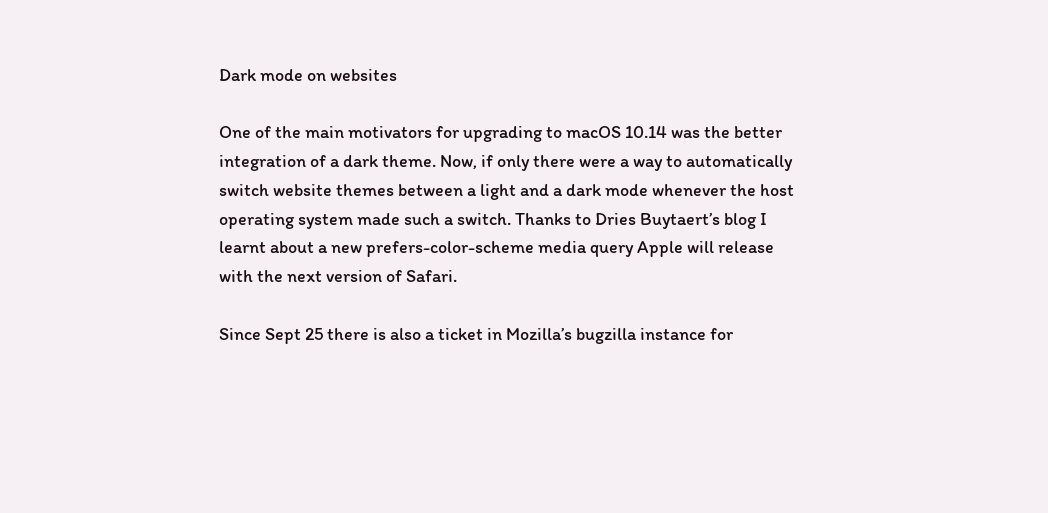Dark mode on websites

One of the main motivators for upgrading to macOS 10.14 was the better integration of a dark theme. Now, if only there were a way to automatically switch website themes between a light and a dark mode whenever the host operating system made such a switch. Thanks to Dries Buytaert’s blog I learnt about a new prefers-color-scheme media query Apple will release with the next version of Safari.

Since Sept 25 there is also a ticket in Mozilla’s bugzilla instance for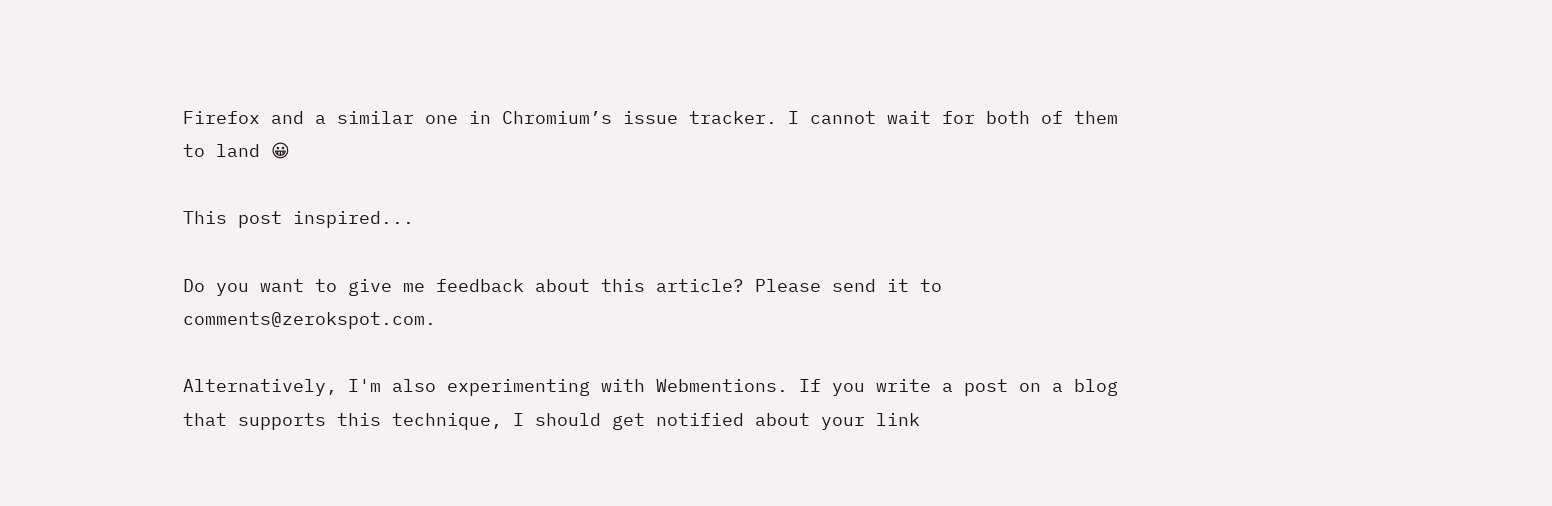Firefox and a similar one in Chromium’s issue tracker. I cannot wait for both of them to land 😀

This post inspired...

Do you want to give me feedback about this article? Please send it to comments@zerokspot.com.

Alternatively, I'm also experimenting with Webmentions. If you write a post on a blog that supports this technique, I should get notified about your link